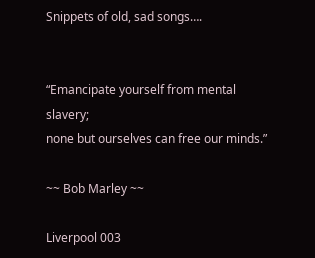Snippets of old, sad songs….


“Emancipate yourself from mental slavery;
none but ourselves can free our minds.”

~~ Bob Marley ~~

Liverpool 003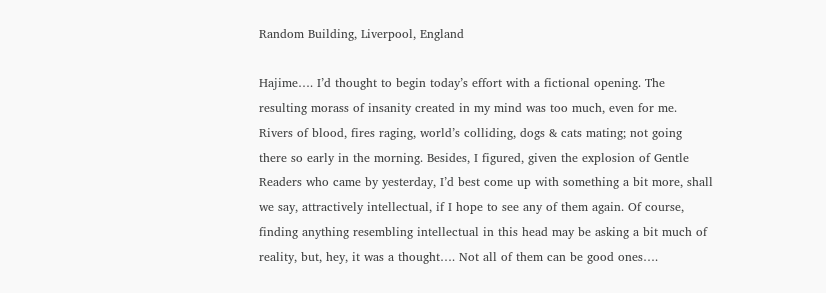Random Building, Liverpool, England

Hajime…. I’d thought to begin today’s effort with a fictional opening. The resulting morass of insanity created in my mind was too much, even for me. Rivers of blood, fires raging, world’s colliding, dogs & cats mating; not going there so early in the morning. Besides, I figured, given the explosion of Gentle Readers who came by yesterday, I’d best come up with something a bit more, shall we say, attractively intellectual, if I hope to see any of them again. Of course, finding anything resembling intellectual in this head may be asking a bit much of reality, but, hey, it was a thought…. Not all of them can be good ones….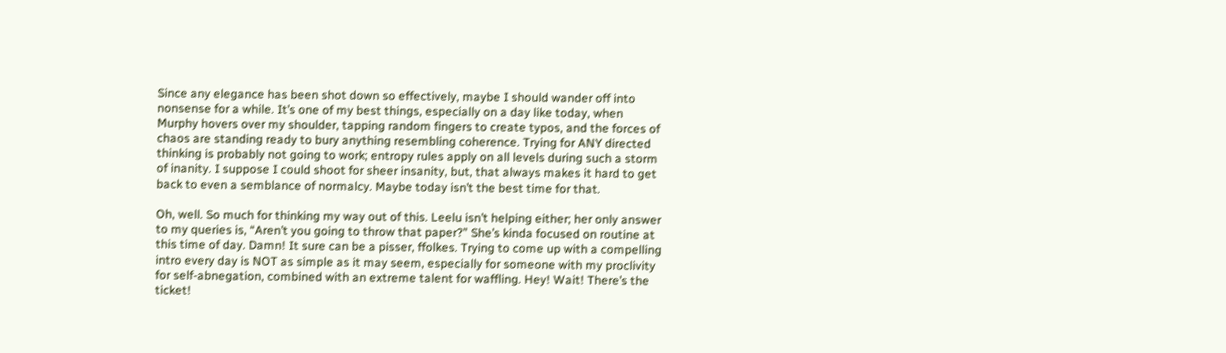Since any elegance has been shot down so effectively, maybe I should wander off into nonsense for a while. It’s one of my best things, especially on a day like today, when Murphy hovers over my shoulder, tapping random fingers to create typos, and the forces of chaos are standing ready to bury anything resembling coherence. Trying for ANY directed thinking is probably not going to work; entropy rules apply on all levels during such a storm of inanity. I suppose I could shoot for sheer insanity, but, that always makes it hard to get back to even a semblance of normalcy. Maybe today isn’t the best time for that.

Oh, well. So much for thinking my way out of this. Leelu isn’t helping either; her only answer to my queries is, “Aren’t you going to throw that paper?” She’s kinda focused on routine at this time of day. Damn! It sure can be a pisser, ffolkes. Trying to come up with a compelling intro every day is NOT as simple as it may seem, especially for someone with my proclivity for self-abnegation, combined with an extreme talent for waffling. Hey! Wait! There’s the ticket!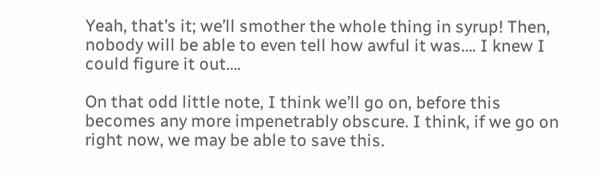Yeah, that’s it; we’ll smother the whole thing in syrup! Then, nobody will be able to even tell how awful it was…. I knew I could figure it out….

On that odd little note, I think we’ll go on, before this becomes any more impenetrably obscure. I think, if we go on right now, we may be able to save this.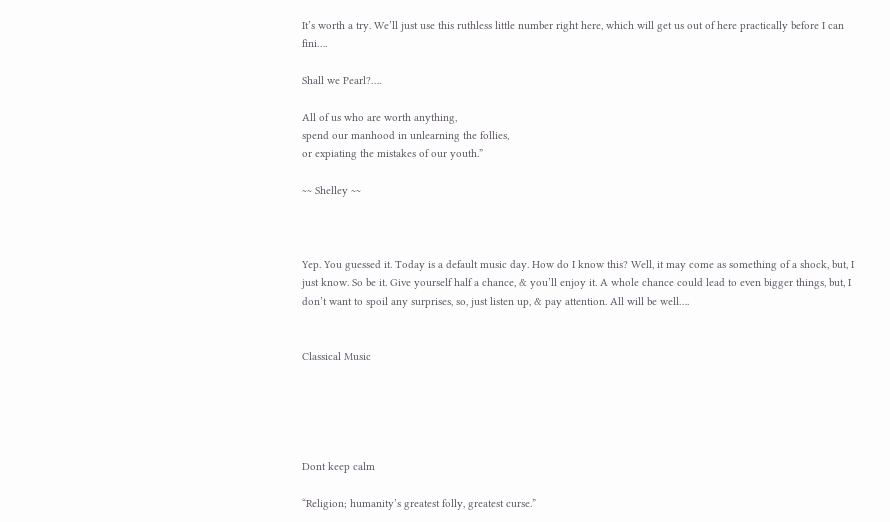It’s worth a try. We’ll just use this ruthless little number right here, which will get us out of here practically before I can fini….

Shall we Pearl?….

All of us who are worth anything,
spend our manhood in unlearning the follies,
or expiating the mistakes of our youth.”

~~ Shelley ~~



Yep. You guessed it. Today is a default music day. How do I know this? Well, it may come as something of a shock, but, I just know. So be it. Give yourself half a chance, & you’ll enjoy it. A whole chance could lead to even bigger things, but, I don’t want to spoil any surprises, so, just listen up, & pay attention. All will be well….


Classical Music





Dont keep calm

“Religion; humanity’s greatest folly, greatest curse.”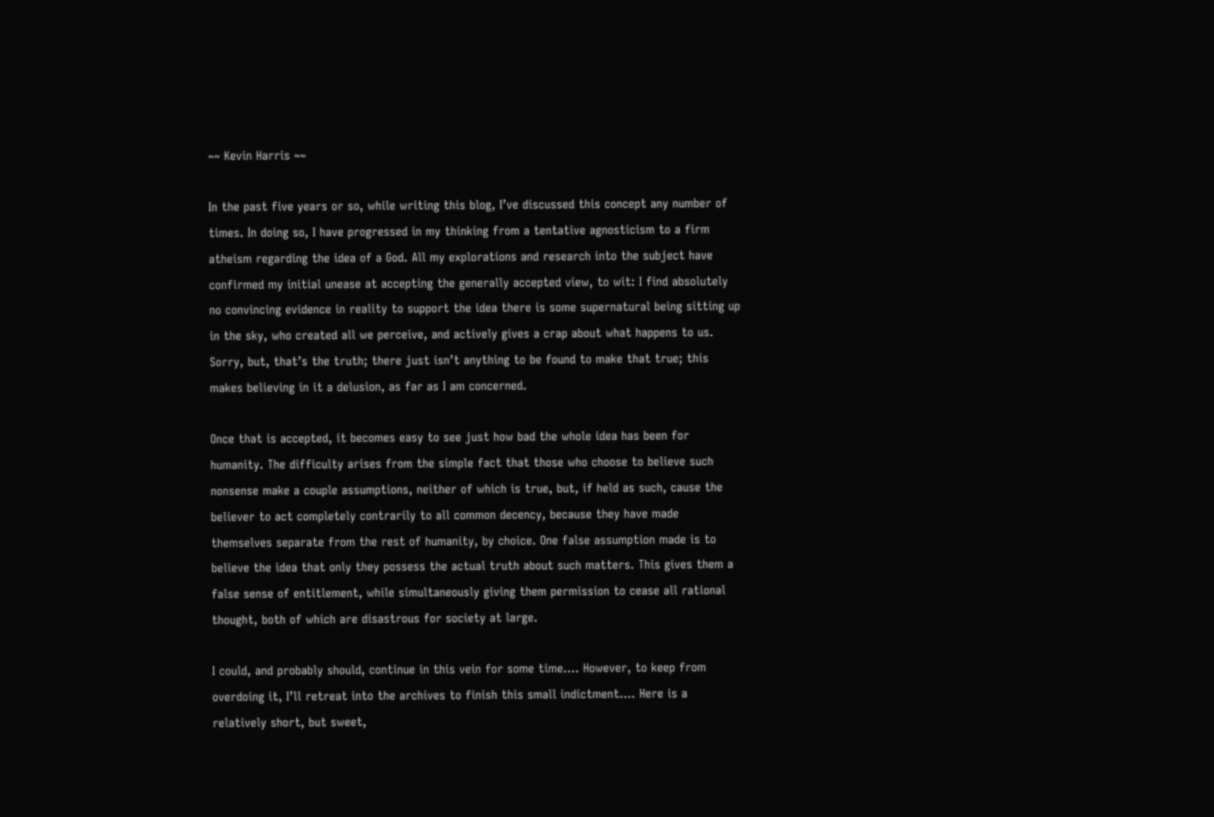~~ Kevin Harris ~~

In the past five years or so, while writing this blog, I’ve discussed this concept any number of times. In doing so, I have progressed in my thinking from a tentative agnosticism to a firm atheism regarding the idea of a God. All my explorations and research into the subject have confirmed my initial unease at accepting the generally accepted view, to wit: I find absolutely no convincing evidence in reality to support the idea there is some supernatural being sitting up in the sky, who created all we perceive, and actively gives a crap about what happens to us. Sorry, but, that’s the truth; there just isn’t anything to be found to make that true; this makes believing in it a delusion, as far as I am concerned.

Once that is accepted, it becomes easy to see just how bad the whole idea has been for humanity. The difficulty arises from the simple fact that those who choose to believe such nonsense make a couple assumptions, neither of which is true, but, if held as such, cause the believer to act completely contrarily to all common decency, because they have made themselves separate from the rest of humanity, by choice. One false assumption made is to believe the idea that only they possess the actual truth about such matters. This gives them a false sense of entitlement, while simultaneously giving them permission to cease all rational thought, both of which are disastrous for society at large.

I could, and probably should, continue in this vein for some time…. However, to keep from overdoing it, I’ll retreat into the archives to finish this small indictment…. Here is a relatively short, but sweet,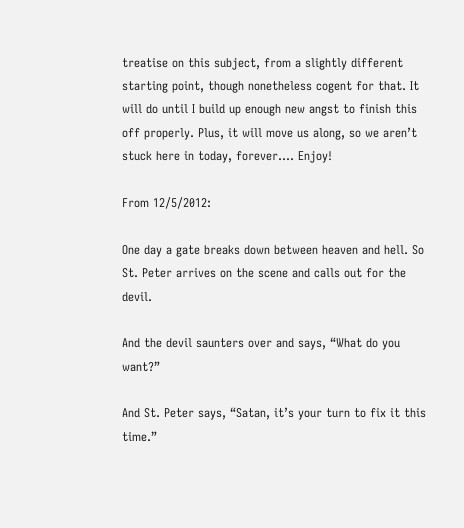treatise on this subject, from a slightly different starting point, though nonetheless cogent for that. It will do until I build up enough new angst to finish this off properly. Plus, it will move us along, so we aren’t stuck here in today, forever…. Enjoy!

From 12/5/2012:

One day a gate breaks down between heaven and hell. So St. Peter arrives on the scene and calls out for the devil.

And the devil saunters over and says, “What do you want?”

And St. Peter says, “Satan, it’s your turn to fix it this time.”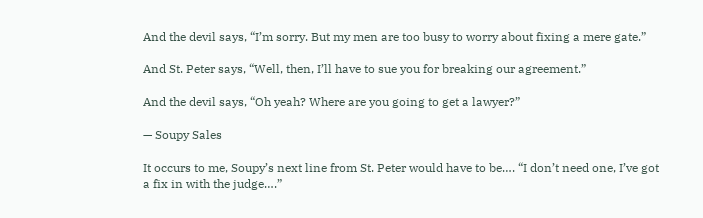And the devil says, “I’m sorry. But my men are too busy to worry about fixing a mere gate.”

And St. Peter says, “Well, then, I’ll have to sue you for breaking our agreement.”

And the devil says, “Oh yeah? Where are you going to get a lawyer?”

— Soupy Sales

It occurs to me, Soupy’s next line from St. Peter would have to be…. “I don’t need one, I’ve got a fix in with the judge….”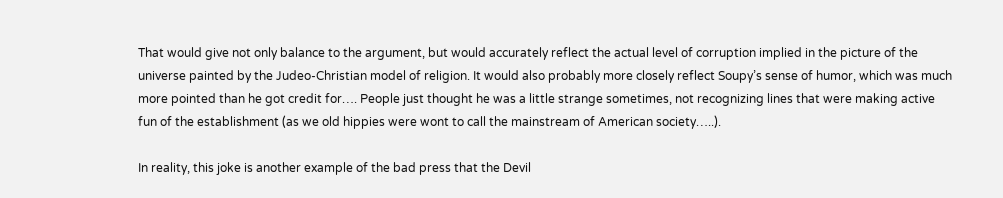That would give not only balance to the argument, but would accurately reflect the actual level of corruption implied in the picture of the universe painted by the Judeo-Christian model of religion. It would also probably more closely reflect Soupy’s sense of humor, which was much more pointed than he got credit for…. People just thought he was a little strange sometimes, not recognizing lines that were making active fun of the establishment (as we old hippies were wont to call the mainstream of American society…..).

In reality, this joke is another example of the bad press that the Devil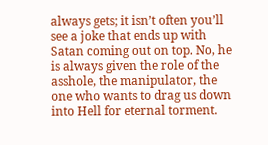always gets; it isn’t often you’ll see a joke that ends up with Satan coming out on top. No, he is always given the role of the asshole, the manipulator, the one who wants to drag us down into Hell for eternal torment.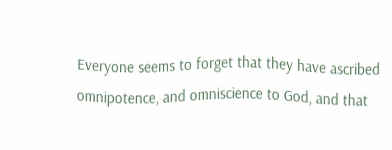Everyone seems to forget that they have ascribed omnipotence, and omniscience to God, and that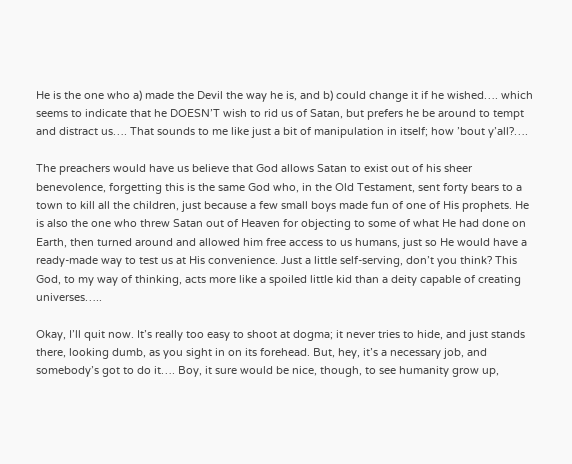He is the one who a) made the Devil the way he is, and b) could change it if he wished…. which seems to indicate that he DOESN’T wish to rid us of Satan, but prefers he be around to tempt and distract us…. That sounds to me like just a bit of manipulation in itself; how ’bout y’all?….

The preachers would have us believe that God allows Satan to exist out of his sheer benevolence, forgetting this is the same God who, in the Old Testament, sent forty bears to a town to kill all the children, just because a few small boys made fun of one of His prophets. He is also the one who threw Satan out of Heaven for objecting to some of what He had done on Earth, then turned around and allowed him free access to us humans, just so He would have a ready-made way to test us at His convenience. Just a little self-serving, don’t you think? This God, to my way of thinking, acts more like a spoiled little kid than a deity capable of creating universes…..

Okay, I’ll quit now. It’s really too easy to shoot at dogma; it never tries to hide, and just stands there, looking dumb, as you sight in on its forehead. But, hey, it’s a necessary job, and somebody’s got to do it…. Boy, it sure would be nice, though, to see humanity grow up,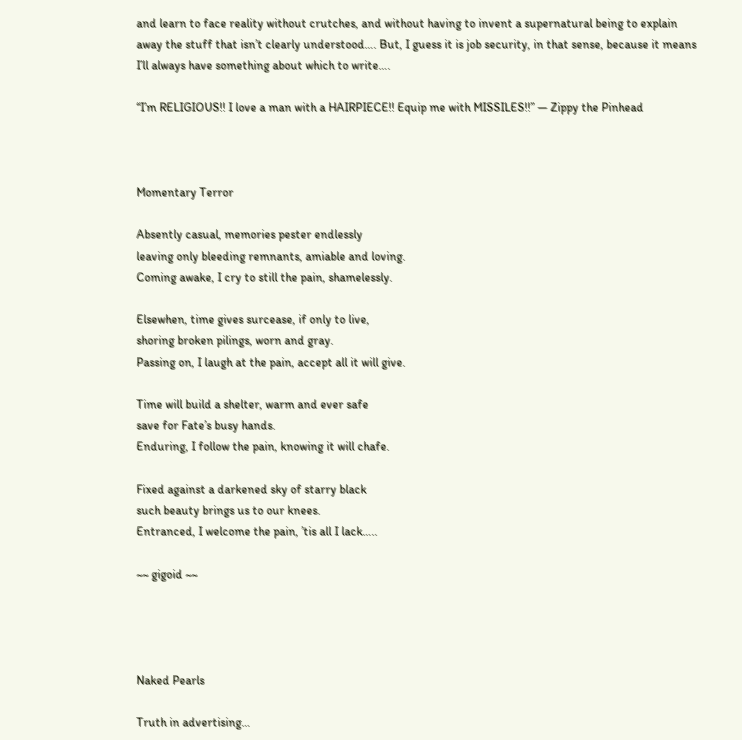and learn to face reality without crutches, and without having to invent a supernatural being to explain away the stuff that isn’t clearly understood…. But, I guess it is job security, in that sense, because it means I’ll always have something about which to write….

“I’m RELIGIOUS!! I love a man with a HAIRPIECE!! Equip me with MISSILES!!” — Zippy the Pinhead



Momentary Terror

Absently casual, memories pester endlessly
leaving only bleeding remnants, amiable and loving.
Coming awake, I cry to still the pain, shamelessly.

Elsewhen, time gives surcease, if only to live,
shoring broken pilings, worn and gray.
Passing on, I laugh at the pain, accept all it will give.

Time will build a shelter, warm and ever safe
save for Fate’s busy hands.
Enduring, I follow the pain, knowing it will chafe.

Fixed against a darkened sky of starry black
such beauty brings us to our knees.
Entranced, I welcome the pain, ’tis all I lack…..

~~ gigoid ~~




Naked Pearls

Truth in advertising…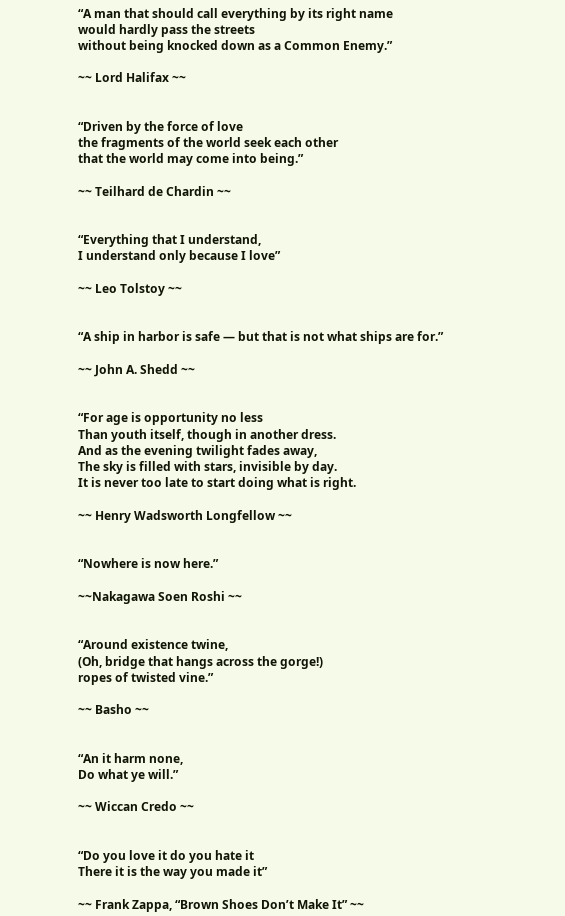“A man that should call everything by its right name
would hardly pass the streets
without being knocked down as a Common Enemy.”

~~ Lord Halifax ~~


“Driven by the force of love
the fragments of the world seek each other
that the world may come into being.”

~~ Teilhard de Chardin ~~


“Everything that I understand,
I understand only because I love”

~~ Leo Tolstoy ~~


“A ship in harbor is safe — but that is not what ships are for.”

~~ John A. Shedd ~~


“For age is opportunity no less
Than youth itself, though in another dress.
And as the evening twilight fades away,
The sky is filled with stars, invisible by day.
It is never too late to start doing what is right.

~~ Henry Wadsworth Longfellow ~~


“Nowhere is now here.”

~~Nakagawa Soen Roshi ~~


“Around existence twine,
(Oh, bridge that hangs across the gorge!)
ropes of twisted vine.”

~~ Basho ~~


“An it harm none,
Do what ye will.”

~~ Wiccan Credo ~~


“Do you love it do you hate it
There it is the way you made it”

~~ Frank Zappa, “Brown Shoes Don’t Make It” ~~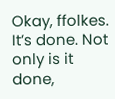Okay, ffolkes. It’s done. Not only is it done,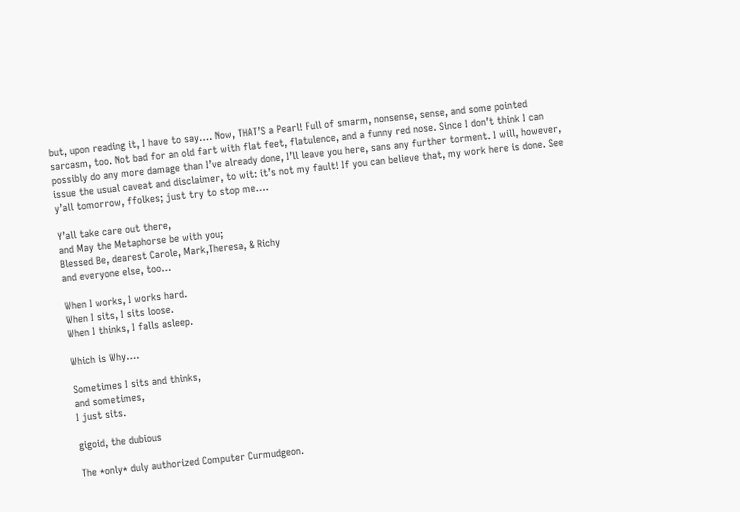but, upon reading it, I have to say…. Now, THAT’S a Pearl! Full of smarm, nonsense, sense, and some pointed sarcasm, too. Not bad for an old fart with flat feet, flatulence, and a funny red nose. Since I don’t think I can possibly do any more damage than I’ve already done, I’ll leave you here, sans any further torment. I will, however, issue the usual caveat and disclaimer, to wit: it’s not my fault! If you can believe that, my work here is done. See y’all tomorrow, ffolkes; just try to stop me….

Y’all take care out there,
and May the Metaphorse be with you;
Blessed Be, dearest Carole, Mark,Theresa, & Richy
and everyone else, too…

When I works, I works hard.
When I sits, I sits loose.
When I thinks, I falls asleep.

Which is Why….

Sometimes I sits and thinks,
and sometimes,
I just sits.

gigoid, the dubious

The *only* duly authorized Computer Curmudgeon.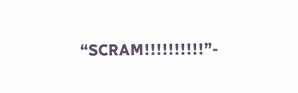“SCRAM!!!!!!!!!!”-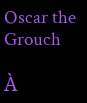Oscar the Grouch

À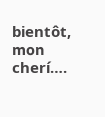bientôt, mon cherí….